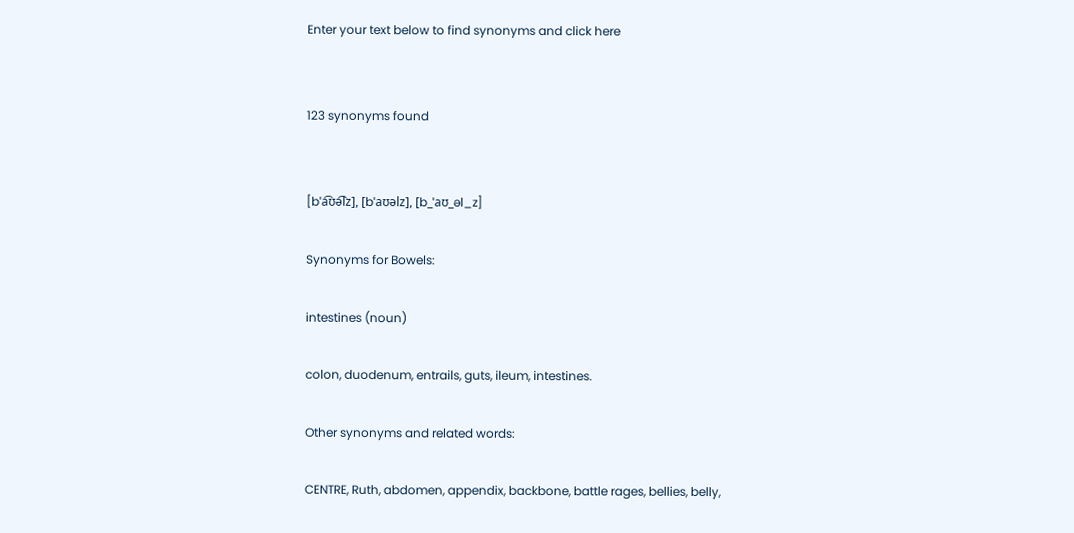Enter your text below to find synonyms and click here


123 synonyms found


[bˈa͡ʊə͡lz], [bˈaʊəlz], [b_ˈaʊ_əl_z]

Synonyms for Bowels:

intestines (noun)

colon, duodenum, entrails, guts, ileum, intestines.

Other synonyms and related words:

CENTRE, Ruth, abdomen, appendix, backbone, battle rages, bellies, belly,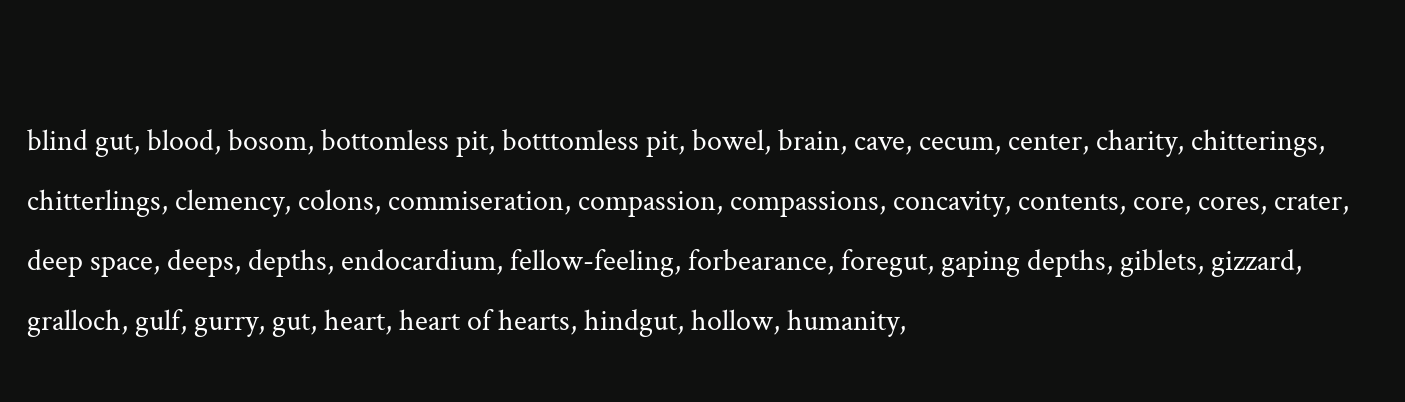blind gut, blood, bosom, bottomless pit, botttomless pit, bowel, brain, cave, cecum, center, charity, chitterings, chitterlings, clemency, colons, commiseration, compassion, compassions, concavity, contents, core, cores, crater, deep space, deeps, depths, endocardium, fellow-feeling, forbearance, foregut, gaping depths, giblets, gizzard, gralloch, gulf, gurry, gut, heart, heart of hearts, hindgut, hollow, humanity,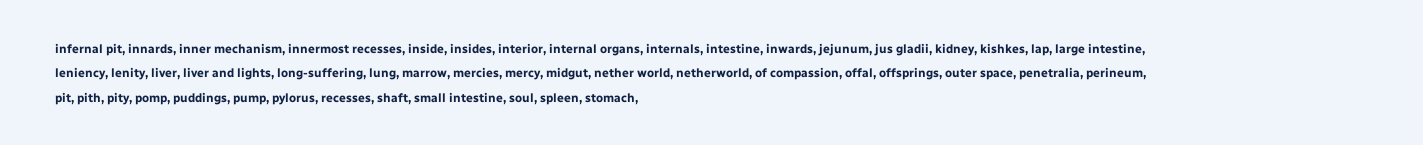infernal pit, innards, inner mechanism, innermost recesses, inside, insides, interior, internal organs, internals, intestine, inwards, jejunum, jus gladii, kidney, kishkes, lap, large intestine, leniency, lenity, liver, liver and lights, long-suffering, lung, marrow, mercies, mercy, midgut, nether world, netherworld, of compassion, offal, offsprings, outer space, penetralia, perineum, pit, pith, pity, pomp, puddings, pump, pylorus, recesses, shaft, small intestine, soul, spleen, stomach,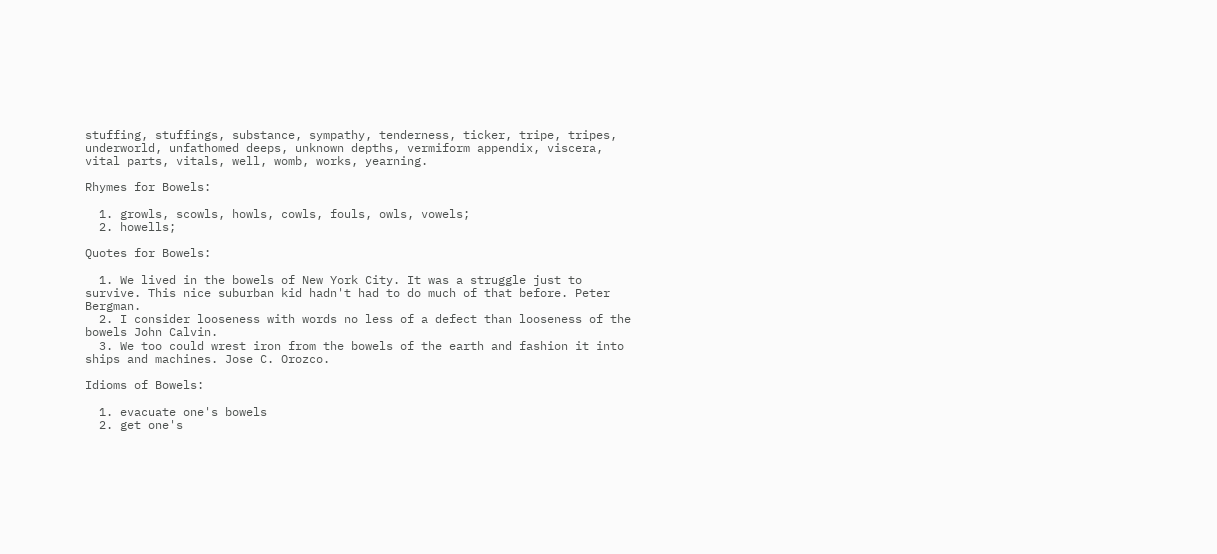stuffing, stuffings, substance, sympathy, tenderness, ticker, tripe, tripes, underworld, unfathomed deeps, unknown depths, vermiform appendix, viscera, vital parts, vitals, well, womb, works, yearning.

Rhymes for Bowels:

  1. growls, scowls, howls, cowls, fouls, owls, vowels;
  2. howells;

Quotes for Bowels:

  1. We lived in the bowels of New York City. It was a struggle just to survive. This nice suburban kid hadn't had to do much of that before. Peter Bergman.
  2. I consider looseness with words no less of a defect than looseness of the bowels John Calvin.
  3. We too could wrest iron from the bowels of the earth and fashion it into ships and machines. Jose C. Orozco.

Idioms of Bowels:

  1. evacuate one's bowels
  2. get one's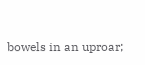bowels in an uproar;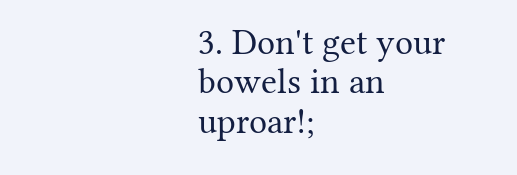3. Don't get your bowels in an uproar!;